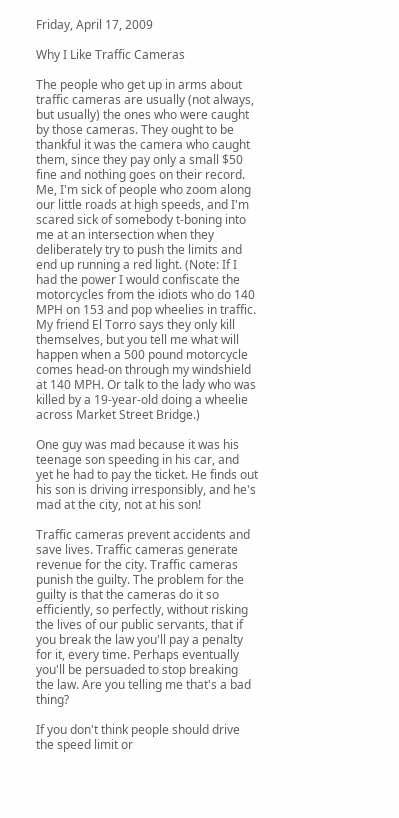Friday, April 17, 2009

Why I Like Traffic Cameras

The people who get up in arms about traffic cameras are usually (not always, but usually) the ones who were caught by those cameras. They ought to be thankful it was the camera who caught them, since they pay only a small $50 fine and nothing goes on their record. Me, I'm sick of people who zoom along our little roads at high speeds, and I'm scared sick of somebody t-boning into me at an intersection when they deliberately try to push the limits and end up running a red light. (Note: If I had the power I would confiscate the motorcycles from the idiots who do 140 MPH on 153 and pop wheelies in traffic. My friend El Torro says they only kill themselves, but you tell me what will happen when a 500 pound motorcycle comes head-on through my windshield at 140 MPH. Or talk to the lady who was killed by a 19-year-old doing a wheelie across Market Street Bridge.)

One guy was mad because it was his teenage son speeding in his car, and yet he had to pay the ticket. He finds out his son is driving irresponsibly, and he's mad at the city, not at his son!

Traffic cameras prevent accidents and save lives. Traffic cameras generate revenue for the city. Traffic cameras punish the guilty. The problem for the guilty is that the cameras do it so efficiently, so perfectly, without risking the lives of our public servants, that if you break the law you'll pay a penalty for it, every time. Perhaps eventually you'll be persuaded to stop breaking the law. Are you telling me that's a bad thing?

If you don't think people should drive the speed limit or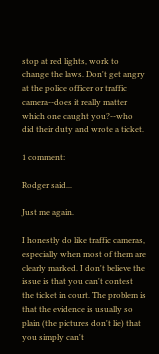stop at red lights, work to change the laws. Don't get angry at the police officer or traffic camera--does it really matter which one caught you?--who did their duty and wrote a ticket.

1 comment:

Rodger said...

Just me again.

I honestly do like traffic cameras, especially when most of them are clearly marked. I don't believe the issue is that you can't contest the ticket in court. The problem is that the evidence is usually so plain (the pictures don't lie) that you simply can't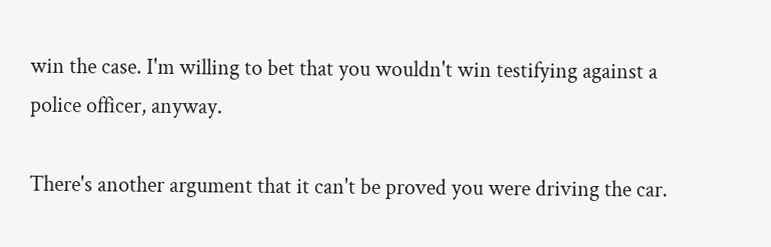win the case. I'm willing to bet that you wouldn't win testifying against a police officer, anyway.

There's another argument that it can't be proved you were driving the car.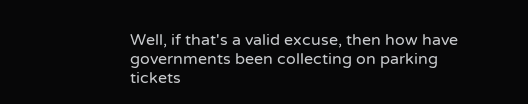Well, if that's a valid excuse, then how have governments been collecting on parking tickets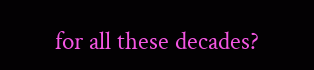for all these decades?